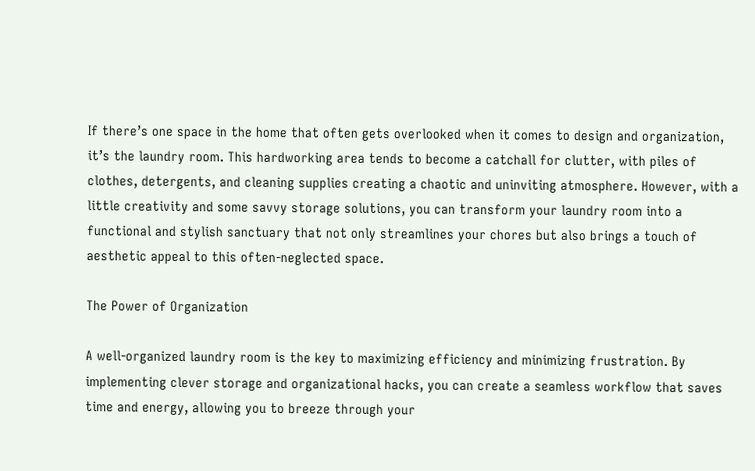If there’s one space in the home that often gets overlooked when it comes to design and organization, it’s the laundry room. This hardworking area tends to become a catchall for clutter, with piles of clothes, detergents, and cleaning supplies creating a chaotic and uninviting atmosphere. However, with a little creativity and some savvy storage solutions, you can transform your laundry room into a functional and stylish sanctuary that not only streamlines your chores but also brings a touch of aesthetic appeal to this often-neglected space.

The Power of Organization

A well-organized laundry room is the key to maximizing efficiency and minimizing frustration. By implementing clever storage and organizational hacks, you can create a seamless workflow that saves time and energy, allowing you to breeze through your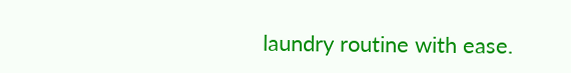laundry routine with ease.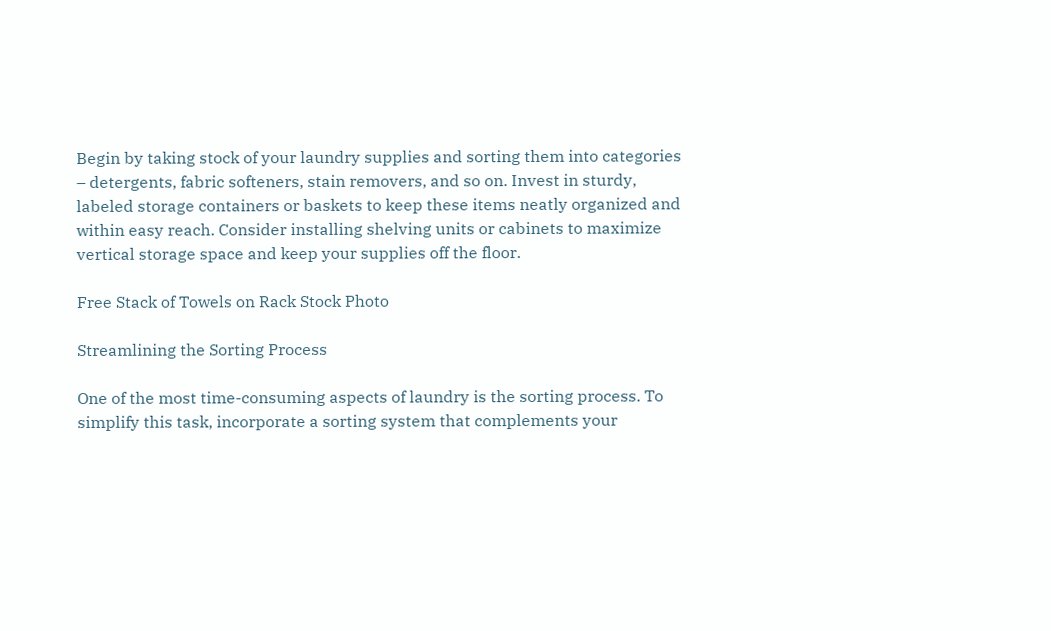Begin by taking stock of your laundry supplies and sorting them into categories – detergents, fabric softeners, stain removers, and so on. Invest in sturdy, labeled storage containers or baskets to keep these items neatly organized and within easy reach. Consider installing shelving units or cabinets to maximize vertical storage space and keep your supplies off the floor.

Free Stack of Towels on Rack Stock Photo

Streamlining the Sorting Process

One of the most time-consuming aspects of laundry is the sorting process. To simplify this task, incorporate a sorting system that complements your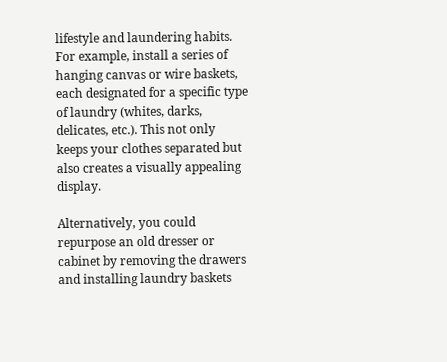lifestyle and laundering habits. For example, install a series of hanging canvas or wire baskets, each designated for a specific type of laundry (whites, darks, delicates, etc.). This not only keeps your clothes separated but also creates a visually appealing display.

Alternatively, you could repurpose an old dresser or cabinet by removing the drawers and installing laundry baskets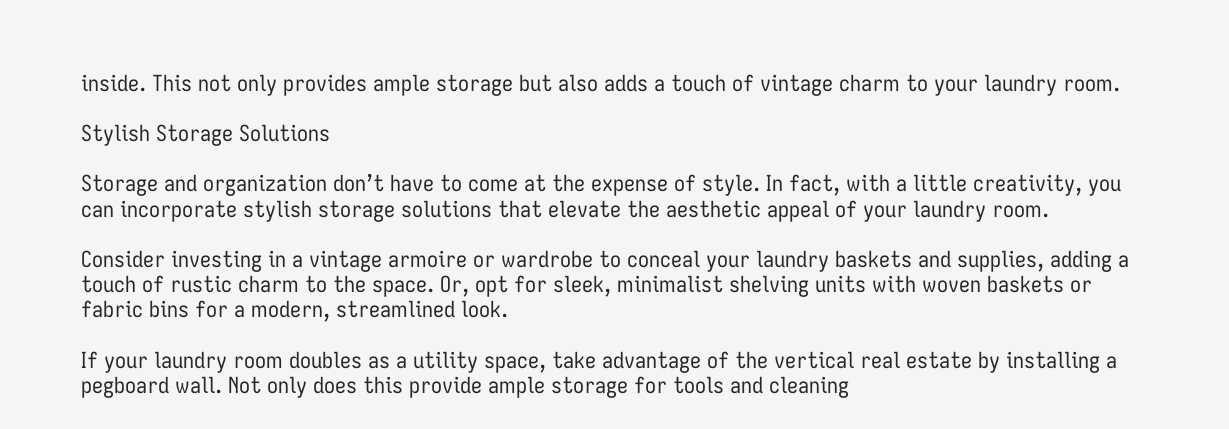inside. This not only provides ample storage but also adds a touch of vintage charm to your laundry room.

Stylish Storage Solutions

Storage and organization don’t have to come at the expense of style. In fact, with a little creativity, you can incorporate stylish storage solutions that elevate the aesthetic appeal of your laundry room.

Consider investing in a vintage armoire or wardrobe to conceal your laundry baskets and supplies, adding a touch of rustic charm to the space. Or, opt for sleek, minimalist shelving units with woven baskets or fabric bins for a modern, streamlined look.

If your laundry room doubles as a utility space, take advantage of the vertical real estate by installing a pegboard wall. Not only does this provide ample storage for tools and cleaning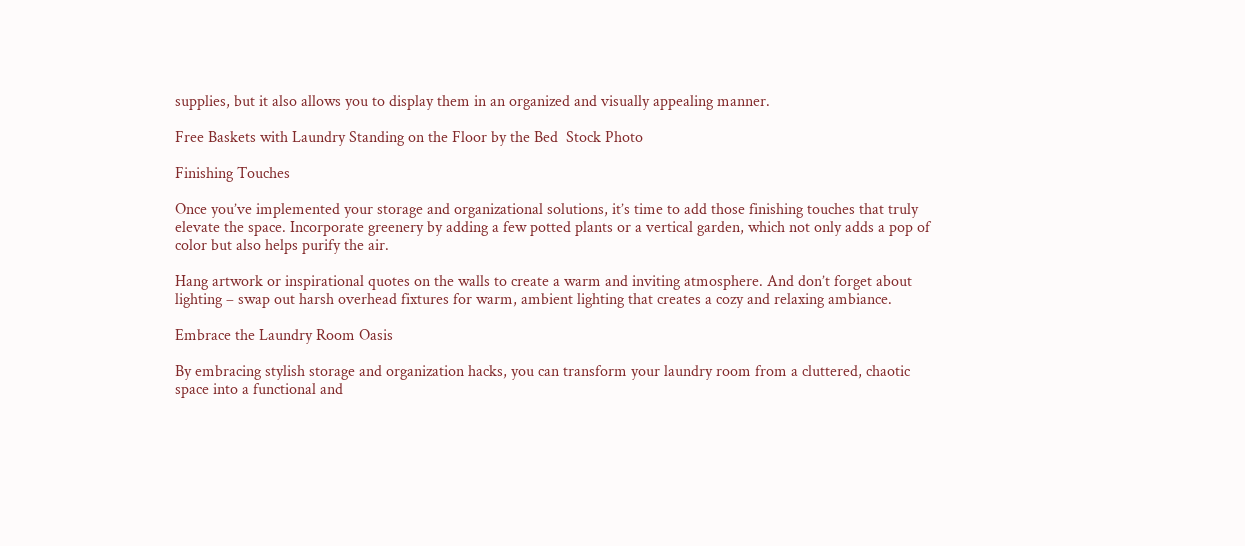supplies, but it also allows you to display them in an organized and visually appealing manner.

Free Baskets with Laundry Standing on the Floor by the Bed  Stock Photo

Finishing Touches

Once you’ve implemented your storage and organizational solutions, it’s time to add those finishing touches that truly elevate the space. Incorporate greenery by adding a few potted plants or a vertical garden, which not only adds a pop of color but also helps purify the air.

Hang artwork or inspirational quotes on the walls to create a warm and inviting atmosphere. And don’t forget about lighting – swap out harsh overhead fixtures for warm, ambient lighting that creates a cozy and relaxing ambiance.

Embrace the Laundry Room Oasis

By embracing stylish storage and organization hacks, you can transform your laundry room from a cluttered, chaotic space into a functional and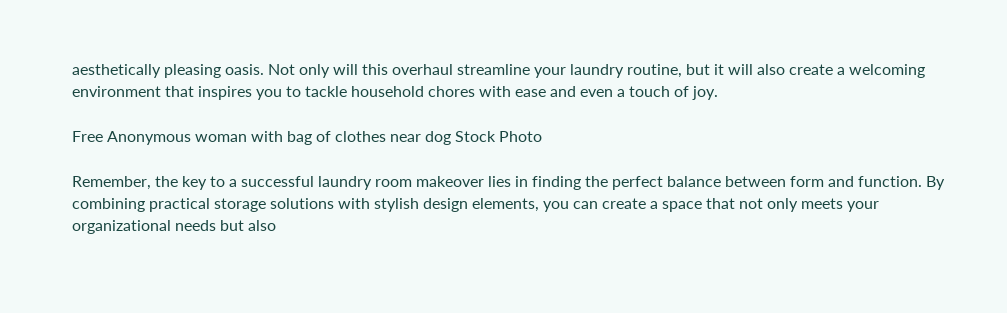aesthetically pleasing oasis. Not only will this overhaul streamline your laundry routine, but it will also create a welcoming environment that inspires you to tackle household chores with ease and even a touch of joy.

Free Anonymous woman with bag of clothes near dog Stock Photo

Remember, the key to a successful laundry room makeover lies in finding the perfect balance between form and function. By combining practical storage solutions with stylish design elements, you can create a space that not only meets your organizational needs but also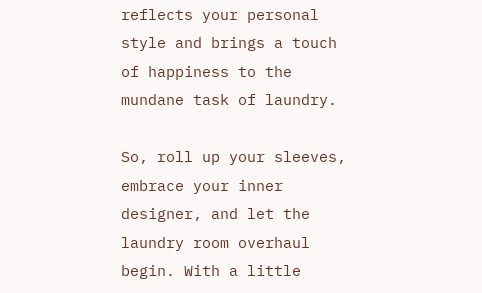reflects your personal style and brings a touch of happiness to the mundane task of laundry.

So, roll up your sleeves, embrace your inner designer, and let the laundry room overhaul begin. With a little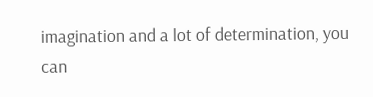imagination and a lot of determination, you can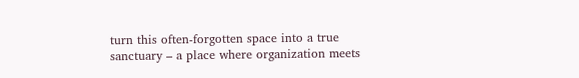turn this often-forgotten space into a true sanctuary – a place where organization meets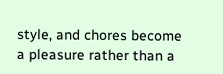style, and chores become a pleasure rather than a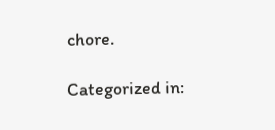chore.

Categorized in: